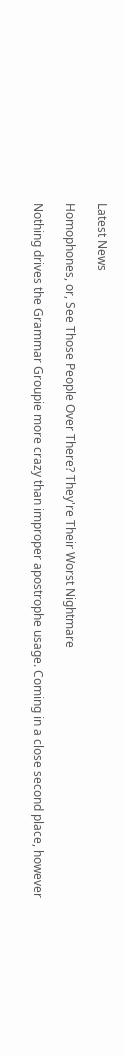Latest News

Homophones, or, See Those People Over There? They're Their Worst Nightmare

Nothing drives the Grammar Groupie more crazy than improper apostrophe usage. Coming in a close second place, however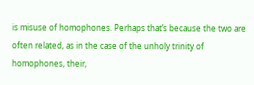is misuse of homophones. Perhaps that’s because the two are often related, as in the case of the unholy trinity of homophones, their,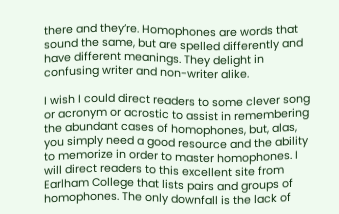there and they’re. Homophones are words that sound the same, but are spelled differently and have different meanings. They delight in confusing writer and non-writer alike.

I wish I could direct readers to some clever song or acronym or acrostic to assist in remembering the abundant cases of homophones, but, alas, you simply need a good resource and the ability to memorize in order to master homophones. I will direct readers to this excellent site from Earlham College that lists pairs and groups of homophones. The only downfall is the lack of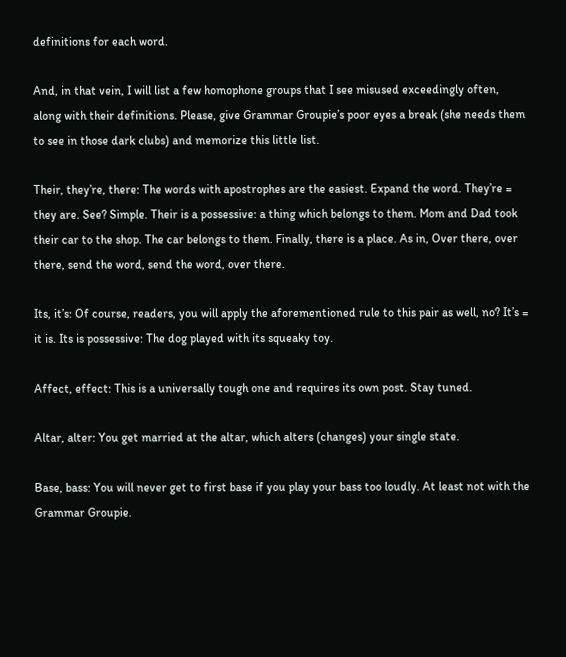definitions for each word.

And, in that vein, I will list a few homophone groups that I see misused exceedingly often, along with their definitions. Please, give Grammar Groupie’s poor eyes a break (she needs them to see in those dark clubs) and memorize this little list.

Their, they’re, there: The words with apostrophes are the easiest. Expand the word. They’re = they are. See? Simple. Their is a possessive: a thing which belongs to them. Mom and Dad took their car to the shop. The car belongs to them. Finally, there is a place. As in, Over there, over there, send the word, send the word, over there.

Its, it’s: Of course, readers, you will apply the aforementioned rule to this pair as well, no? It’s = it is. Its is possessive: The dog played with its squeaky toy.

Affect, effect: This is a universally tough one and requires its own post. Stay tuned.

Altar, alter: You get married at the altar, which alters (changes) your single state.

Base, bass: You will never get to first base if you play your bass too loudly. At least not with the Grammar Groupie.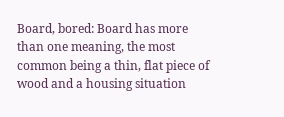Board, bored: Board has more than one meaning, the most common being a thin, flat piece of wood and a housing situation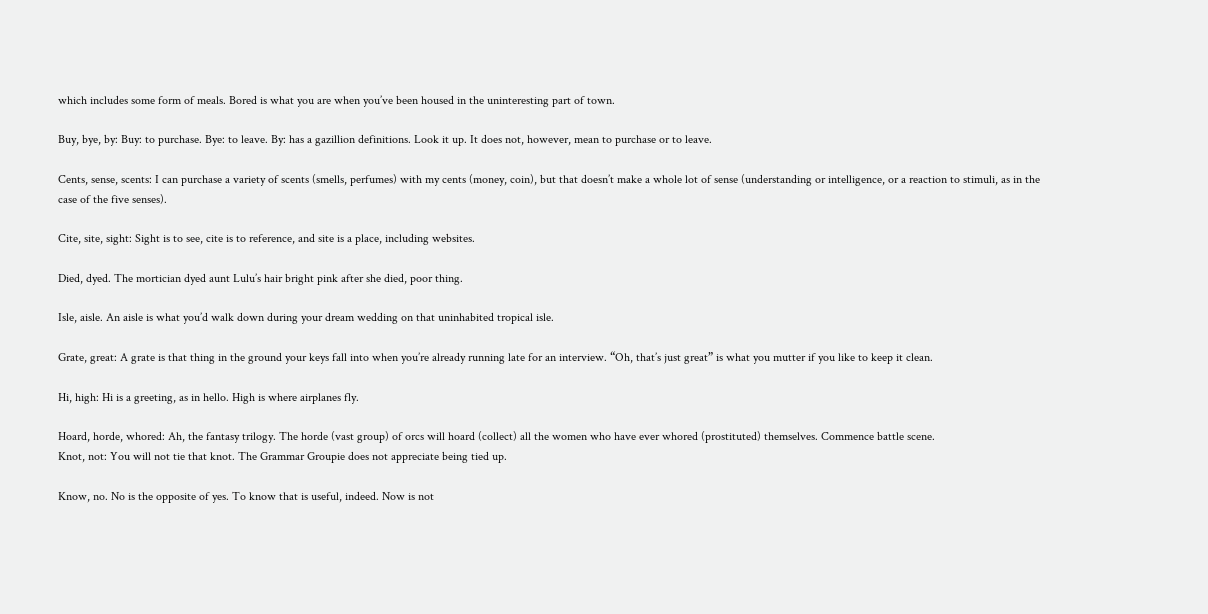which includes some form of meals. Bored is what you are when you’ve been housed in the uninteresting part of town.

Buy, bye, by: Buy: to purchase. Bye: to leave. By: has a gazillion definitions. Look it up. It does not, however, mean to purchase or to leave.

Cents, sense, scents: I can purchase a variety of scents (smells, perfumes) with my cents (money, coin), but that doesn’t make a whole lot of sense (understanding or intelligence, or a reaction to stimuli, as in the case of the five senses).

Cite, site, sight: Sight is to see, cite is to reference, and site is a place, including websites.

Died, dyed. The mortician dyed aunt Lulu’s hair bright pink after she died, poor thing.

Isle, aisle. An aisle is what you’d walk down during your dream wedding on that uninhabited tropical isle.

Grate, great: A grate is that thing in the ground your keys fall into when you’re already running late for an interview. “Oh, that’s just great” is what you mutter if you like to keep it clean.

Hi, high: Hi is a greeting, as in hello. High is where airplanes fly.

Hoard, horde, whored: Ah, the fantasy trilogy. The horde (vast group) of orcs will hoard (collect) all the women who have ever whored (prostituted) themselves. Commence battle scene.
Knot, not: You will not tie that knot. The Grammar Groupie does not appreciate being tied up.

Know, no. No is the opposite of yes. To know that is useful, indeed. Now is not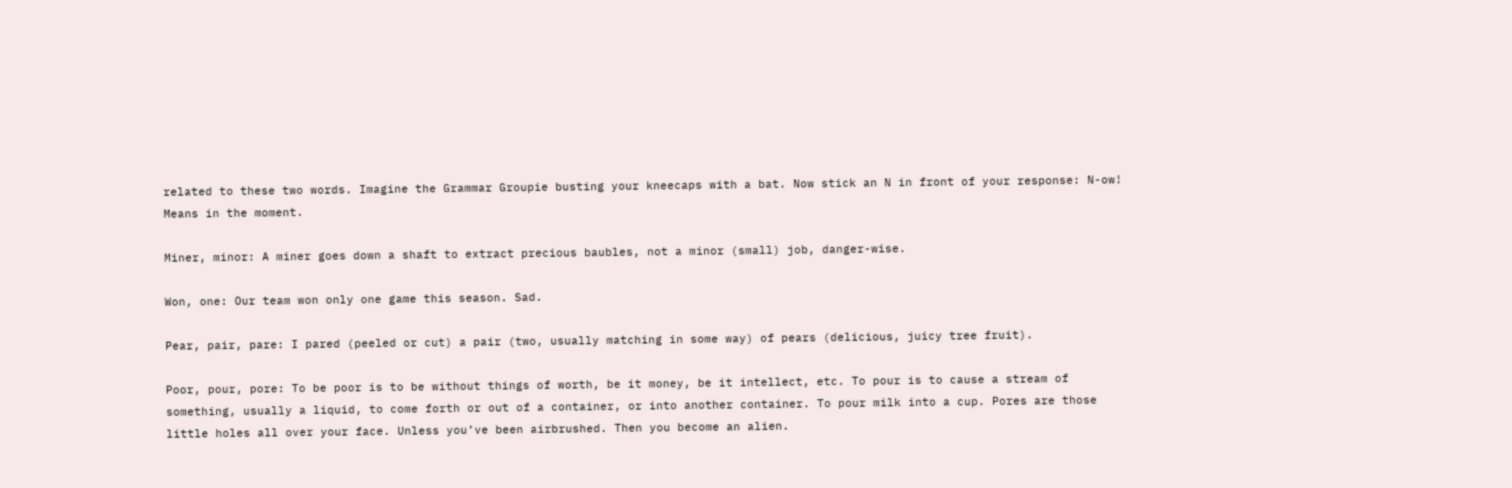related to these two words. Imagine the Grammar Groupie busting your kneecaps with a bat. Now stick an N in front of your response: N-ow! Means in the moment.

Miner, minor: A miner goes down a shaft to extract precious baubles, not a minor (small) job, danger-wise.

Won, one: Our team won only one game this season. Sad.

Pear, pair, pare: I pared (peeled or cut) a pair (two, usually matching in some way) of pears (delicious, juicy tree fruit).

Poor, pour, pore: To be poor is to be without things of worth, be it money, be it intellect, etc. To pour is to cause a stream of something, usually a liquid, to come forth or out of a container, or into another container. To pour milk into a cup. Pores are those little holes all over your face. Unless you’ve been airbrushed. Then you become an alien.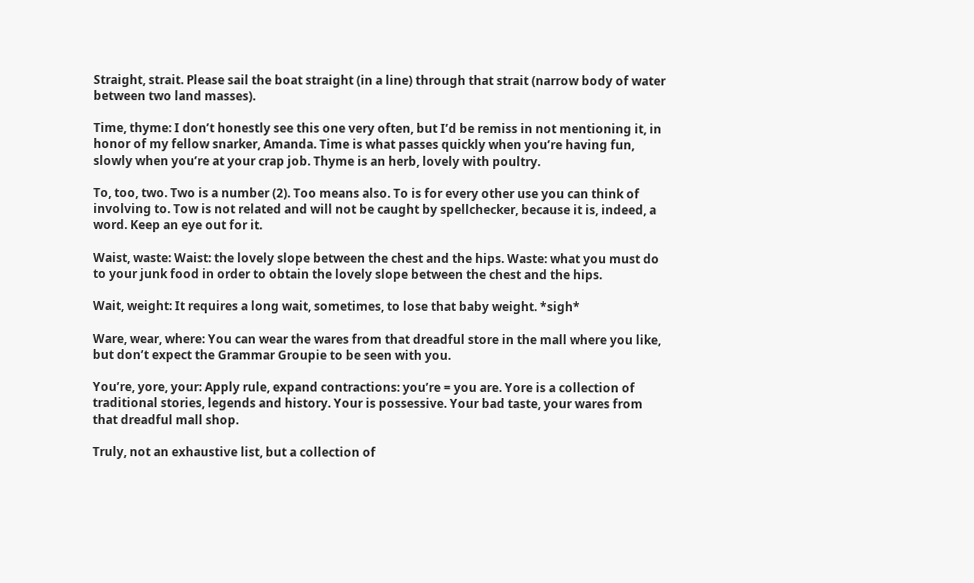Straight, strait. Please sail the boat straight (in a line) through that strait (narrow body of water between two land masses).

Time, thyme: I don’t honestly see this one very often, but I’d be remiss in not mentioning it, in honor of my fellow snarker, Amanda. Time is what passes quickly when you’re having fun, slowly when you’re at your crap job. Thyme is an herb, lovely with poultry.

To, too, two. Two is a number (2). Too means also. To is for every other use you can think of involving to. Tow is not related and will not be caught by spellchecker, because it is, indeed, a word. Keep an eye out for it.

Waist, waste: Waist: the lovely slope between the chest and the hips. Waste: what you must do to your junk food in order to obtain the lovely slope between the chest and the hips.

Wait, weight: It requires a long wait, sometimes, to lose that baby weight. *sigh*

Ware, wear, where: You can wear the wares from that dreadful store in the mall where you like, but don’t expect the Grammar Groupie to be seen with you.

You’re, yore, your: Apply rule, expand contractions: you’re = you are. Yore is a collection of
traditional stories, legends and history. Your is possessive. Your bad taste, your wares from that dreadful mall shop.

Truly, not an exhaustive list, but a collection of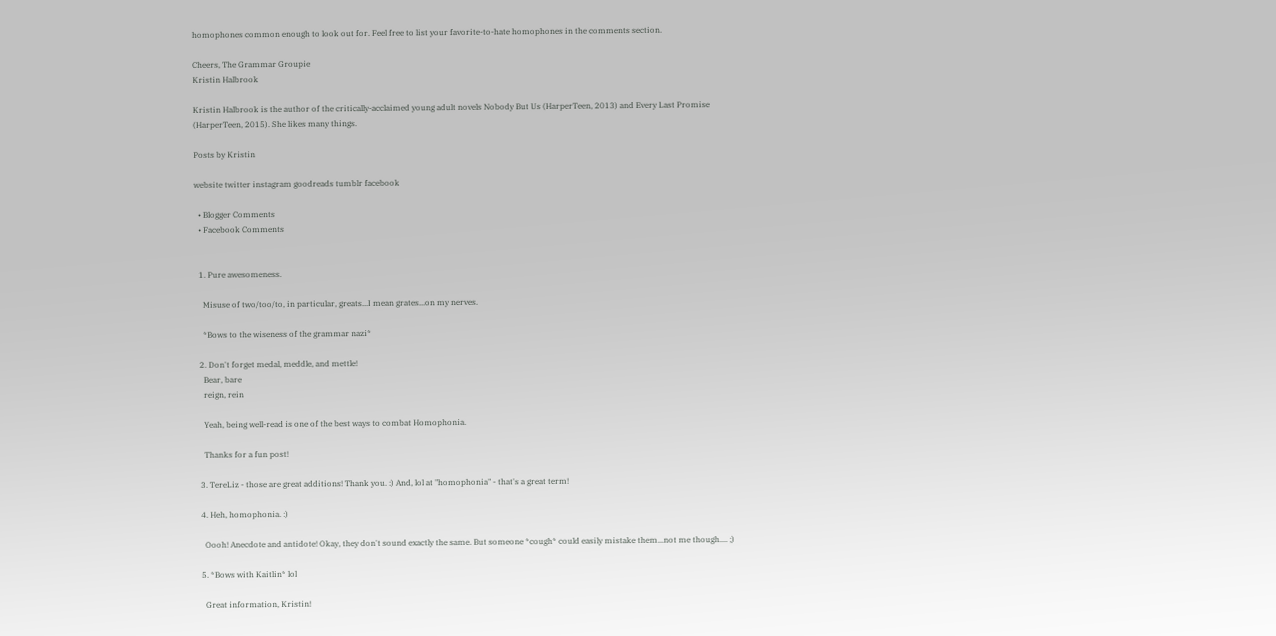homophones common enough to look out for. Feel free to list your favorite-to-hate homophones in the comments section.

Cheers, The Grammar Groupie
Kristin Halbrook

Kristin Halbrook is the author of the critically-acclaimed young adult novels Nobody But Us (HarperTeen, 2013) and Every Last Promise (HarperTeen, 2015). She likes many things.

Posts by Kristin

website twitter instagram goodreads tumblr facebook

  • Blogger Comments
  • Facebook Comments


  1. Pure awesomeness.

    Misuse of two/too/to, in particular, greats...I mean grates...on my nerves.

    *Bows to the wiseness of the grammar nazi*

  2. Don't forget medal, meddle, and mettle!
    Bear, bare
    reign, rein

    Yeah, being well-read is one of the best ways to combat Homophonia.

    Thanks for a fun post!

  3. TereLiz - those are great additions! Thank you. :) And, lol at "homophonia" - that's a great term!

  4. Heh, homophonia. :)

    Oooh! Anecdote and antidote! Okay, they don't sound exactly the same. But someone *cough* could easily mistake them...not me though.... ;)

  5. *Bows with Kaitlin* lol

    Great information, Kristin!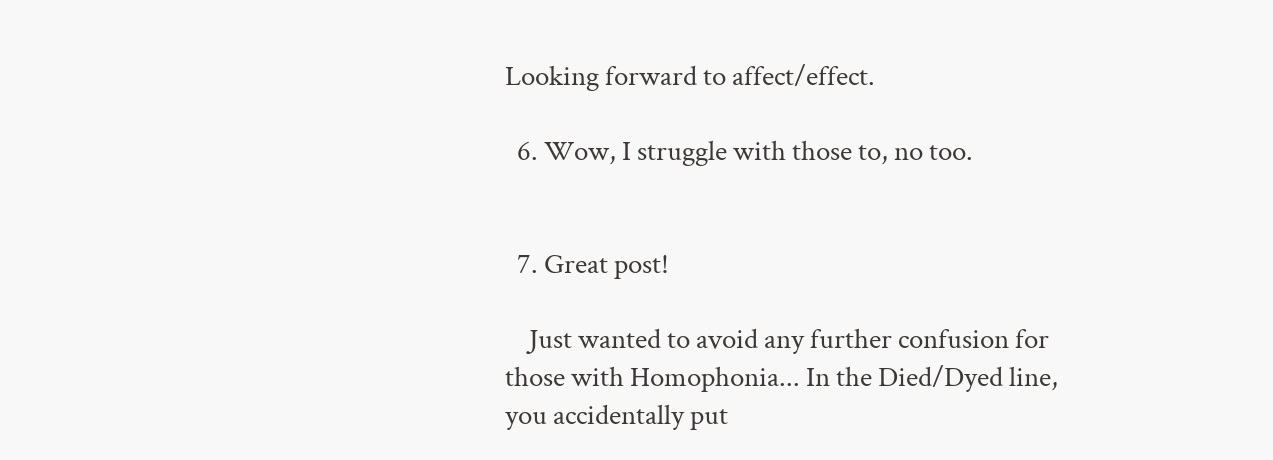Looking forward to affect/effect.

  6. Wow, I struggle with those to, no too.


  7. Great post!

    Just wanted to avoid any further confusion for those with Homophonia... In the Died/Dyed line, you accidentally put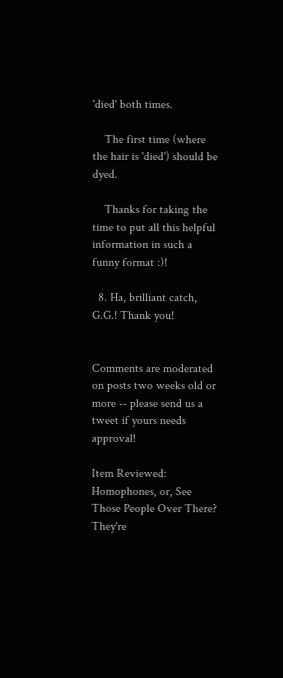'died' both times.

    The first time (where the hair is 'died') should be dyed.

    Thanks for taking the time to put all this helpful information in such a funny format :)!

  8. Ha, brilliant catch, G.G.! Thank you!


Comments are moderated on posts two weeks old or more -- please send us a tweet if yours needs approval!

Item Reviewed: Homophones, or, See Those People Over There? They're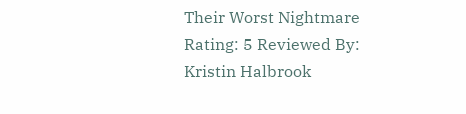Their Worst Nightmare Rating: 5 Reviewed By: Kristin Halbrook